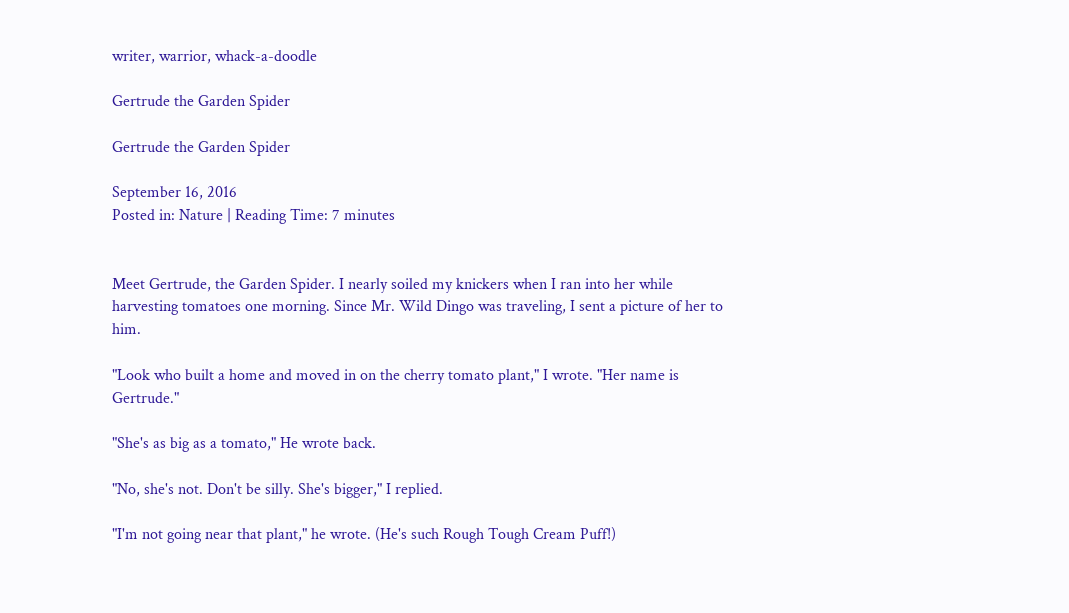writer, warrior, whack-a-doodle

Gertrude the Garden Spider

Gertrude the Garden Spider

September 16, 2016
Posted in: Nature | Reading Time: 7 minutes


Meet Gertrude, the Garden Spider. I nearly soiled my knickers when I ran into her while harvesting tomatoes one morning. Since Mr. Wild Dingo was traveling, I sent a picture of her to him.

"Look who built a home and moved in on the cherry tomato plant," I wrote. "Her name is Gertrude."

"She's as big as a tomato," He wrote back.

"No, she's not. Don't be silly. She's bigger," I replied.

"I'm not going near that plant," he wrote. (He's such Rough Tough Cream Puff!)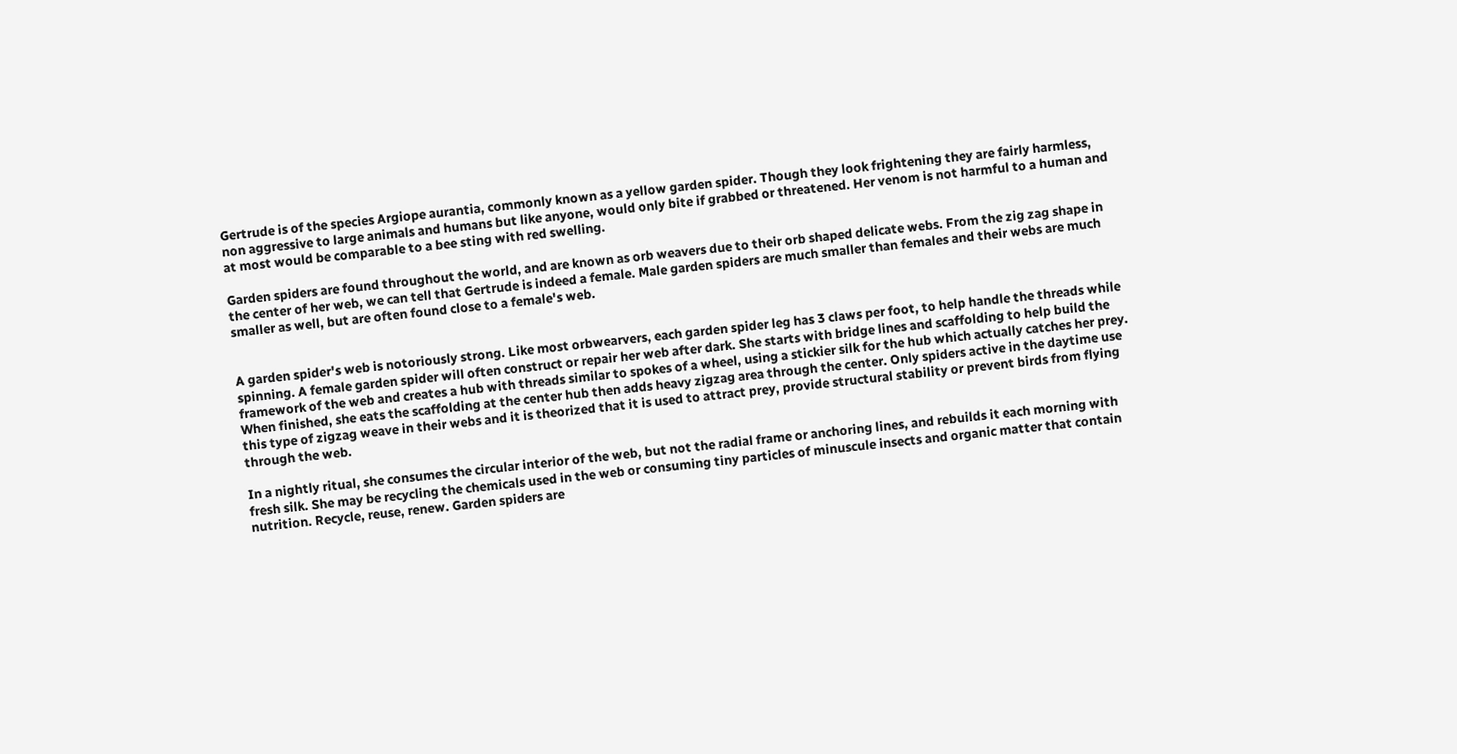Gertrude is of the species Argiope aurantia, commonly known as a yellow garden spider. Though they look frightening they are fairly harmless, non aggressive to large animals and humans but like anyone, would only bite if grabbed or threatened. Her venom is not harmful to a human and at most would be comparable to a bee sting with red swelling.

Garden spiders are found throughout the world, and are known as orb weavers due to their orb shaped delicate webs. From the zig zag shape in the center of her web, we can tell that Gertrude is indeed a female. Male garden spiders are much smaller than females and their webs are much smaller as well, but are often found close to a female's web.


A garden spider's web is notoriously strong. Like most orbwearvers, each garden spider leg has 3 claws per foot, to help handle the threads while spinning. A female garden spider will often construct or repair her web after dark. She starts with bridge lines and scaffolding to help build the framework of the web and creates a hub with threads similar to spokes of a wheel, using a stickier silk for the hub which actually catches her prey. When finished, she eats the scaffolding at the center hub then adds heavy zigzag area through the center. Only spiders active in the daytime use this type of zigzag weave in their webs and it is theorized that it is used to attract prey, provide structural stability or prevent birds from flying through the web.

In a nightly ritual, she consumes the circular interior of the web, but not the radial frame or anchoring lines, and rebuilds it each morning with fresh silk. She may be recycling the chemicals used in the web or consuming tiny particles of minuscule insects and organic matter that contain nutrition. Recycle, reuse, renew. Garden spiders are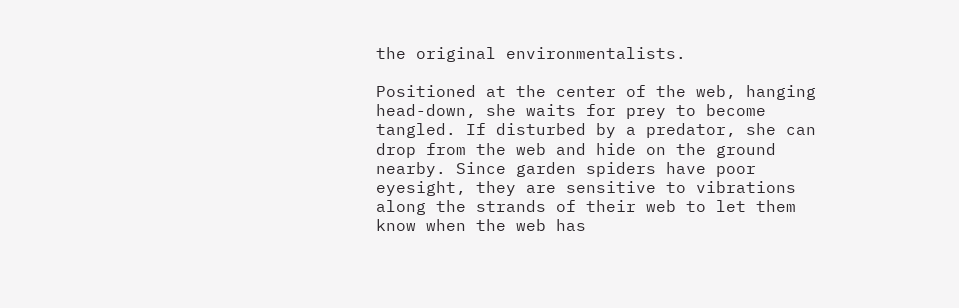the original environmentalists.

Positioned at the center of the web, hanging head-down, she waits for prey to become tangled. If disturbed by a predator, she can drop from the web and hide on the ground nearby. Since garden spiders have poor eyesight, they are sensitive to vibrations along the strands of their web to let them know when the web has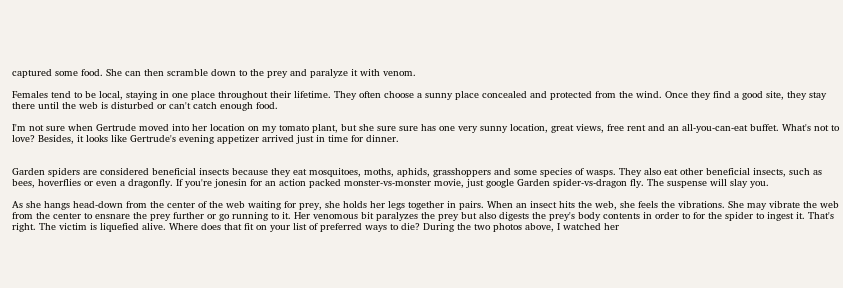captured some food. She can then scramble down to the prey and paralyze it with venom.

Females tend to be local, staying in one place throughout their lifetime. They often choose a sunny place concealed and protected from the wind. Once they find a good site, they stay there until the web is disturbed or can't catch enough food.

I'm not sure when Gertrude moved into her location on my tomato plant, but she sure sure has one very sunny location, great views, free rent and an all-you-can-eat buffet. What's not to love? Besides, it looks like Gertrude's evening appetizer arrived just in time for dinner.


Garden spiders are considered beneficial insects because they eat mosquitoes, moths, aphids, grasshoppers and some species of wasps. They also eat other beneficial insects, such as bees, hoverflies or even a dragonfly. If you're jonesin for an action packed monster-vs-monster movie, just google Garden spider-vs-dragon fly. The suspense will slay you.

As she hangs head-down from the center of the web waiting for prey, she holds her legs together in pairs. When an insect hits the web, she feels the vibrations. She may vibrate the web from the center to ensnare the prey further or go running to it. Her venomous bit paralyzes the prey but also digests the prey's body contents in order to for the spider to ingest it. That's right. The victim is liquefied alive. Where does that fit on your list of preferred ways to die? During the two photos above, I watched her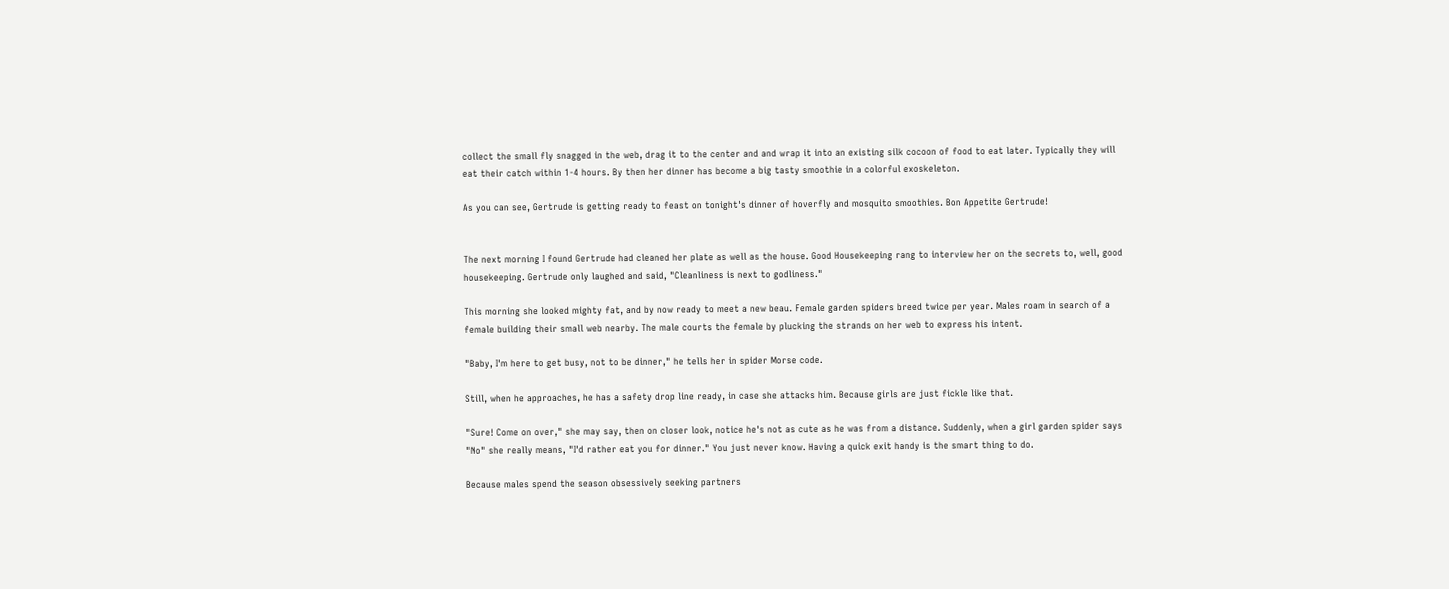collect the small fly snagged in the web, drag it to the center and and wrap it into an existing silk cocoon of food to eat later. Typically they will eat their catch within 1-4 hours. By then her dinner has become a big tasty smoothie in a colorful exoskeleton.

As you can see, Gertrude is getting ready to feast on tonight's dinner of hoverfly and mosquito smoothies. Bon Appetite Gertrude!


The next morning I found Gertrude had cleaned her plate as well as the house. Good Housekeeping rang to interview her on the secrets to, well, good housekeeping. Gertrude only laughed and said, "Cleanliness is next to godliness."

This morning she looked mighty fat, and by now ready to meet a new beau. Female garden spiders breed twice per year. Males roam in search of a female building their small web nearby. The male courts the female by plucking the strands on her web to express his intent.

"Baby, I'm here to get busy, not to be dinner," he tells her in spider Morse code.

Still, when he approaches, he has a safety drop line ready, in case she attacks him. Because girls are just fickle like that.

"Sure! Come on over," she may say, then on closer look, notice he's not as cute as he was from a distance. Suddenly, when a girl garden spider says "No" she really means, "I'd rather eat you for dinner." You just never know. Having a quick exit handy is the smart thing to do.

Because males spend the season obsessively seeking partners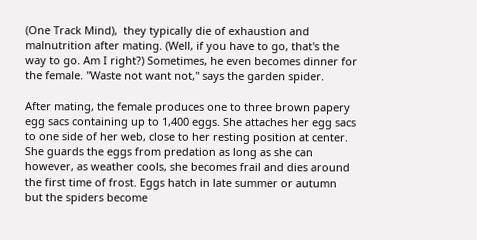(One Track Mind),  they typically die of exhaustion and malnutrition after mating. (Well, if you have to go, that's the way to go. Am I right?) Sometimes, he even becomes dinner for the female. "Waste not want not," says the garden spider.

After mating, the female produces one to three brown papery egg sacs containing up to 1,400 eggs. She attaches her egg sacs to one side of her web, close to her resting position at center. She guards the eggs from predation as long as she can however, as weather cools, she becomes frail and dies around the first time of frost. Eggs hatch in late summer or autumn but the spiders become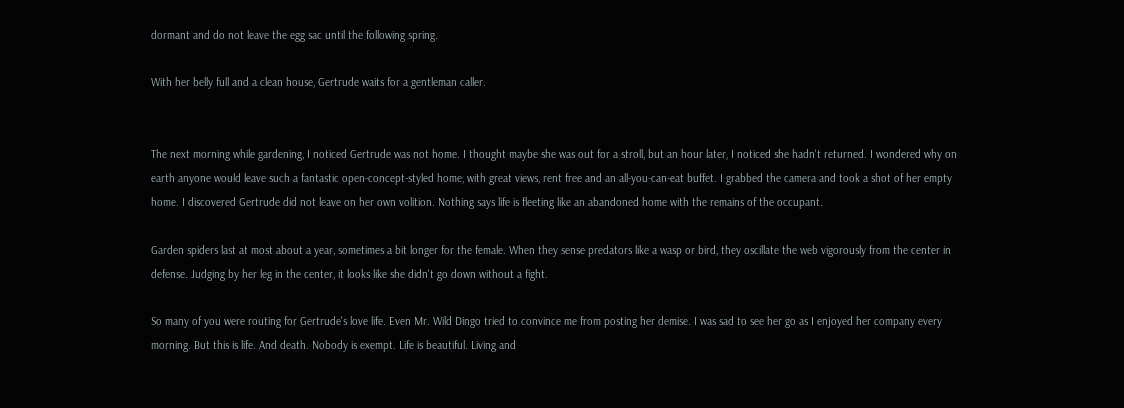dormant and do not leave the egg sac until the following spring.

With her belly full and a clean house, Gertrude waits for a gentleman caller.


The next morning while gardening, I noticed Gertrude was not home. I thought maybe she was out for a stroll, but an hour later, I noticed she hadn't returned. I wondered why on earth anyone would leave such a fantastic open-concept-styled home, with great views, rent free and an all-you-can-eat buffet. I grabbed the camera and took a shot of her empty home. I discovered Gertrude did not leave on her own volition. Nothing says life is fleeting like an abandoned home with the remains of the occupant.

Garden spiders last at most about a year, sometimes a bit longer for the female. When they sense predators like a wasp or bird, they oscillate the web vigorously from the center in defense. Judging by her leg in the center, it looks like she didn't go down without a fight.

So many of you were routing for Gertrude's love life. Even Mr. Wild Dingo tried to convince me from posting her demise. I was sad to see her go as I enjoyed her company every morning. But this is life. And death. Nobody is exempt. Life is beautiful. Living and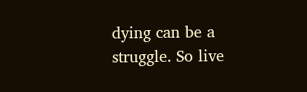dying can be a struggle. So live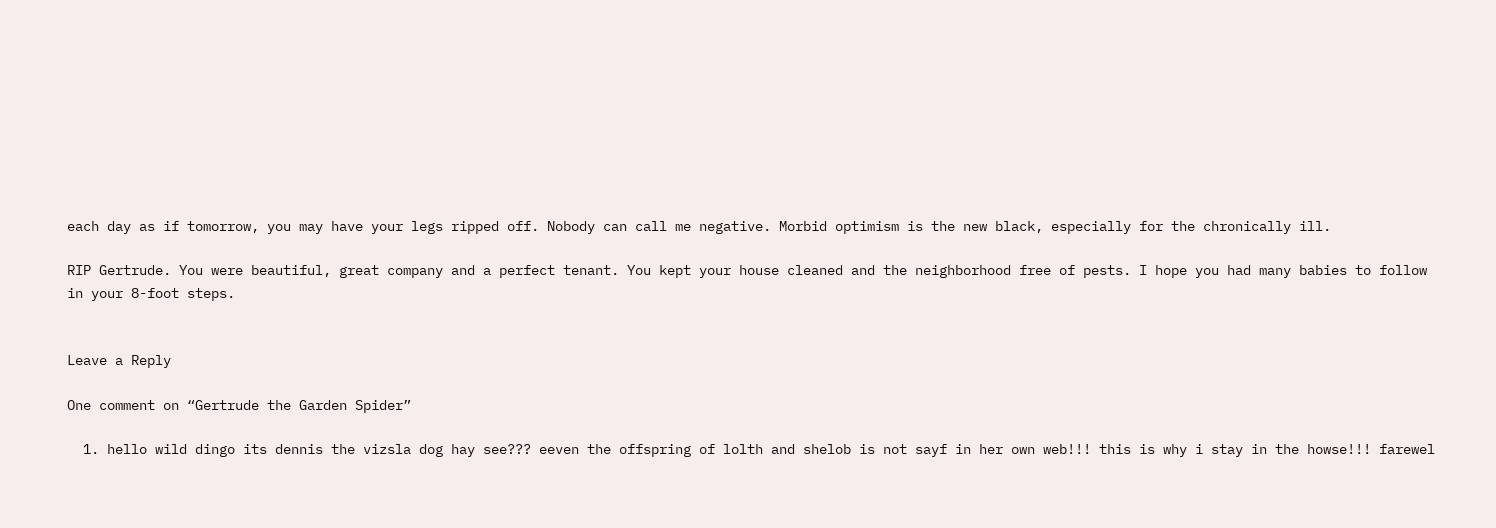each day as if tomorrow, you may have your legs ripped off. Nobody can call me negative. Morbid optimism is the new black, especially for the chronically ill.

RIP Gertrude. You were beautiful, great company and a perfect tenant. You kept your house cleaned and the neighborhood free of pests. I hope you had many babies to follow in your 8-foot steps.


Leave a Reply

One comment on “Gertrude the Garden Spider”

  1. hello wild dingo its dennis the vizsla dog hay see??? eeven the offspring of lolth and shelob is not sayf in her own web!!! this is why i stay in the howse!!! farewel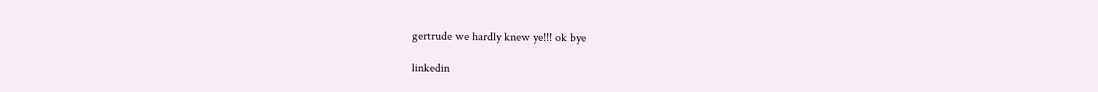gertrude we hardly knew ye!!! ok bye

linkedin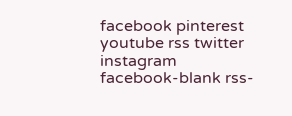facebook pinterest youtube rss twitter instagram facebook-blank rss-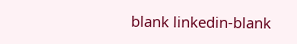blank linkedin-blank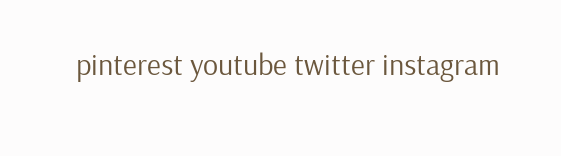pinterest youtube twitter instagram